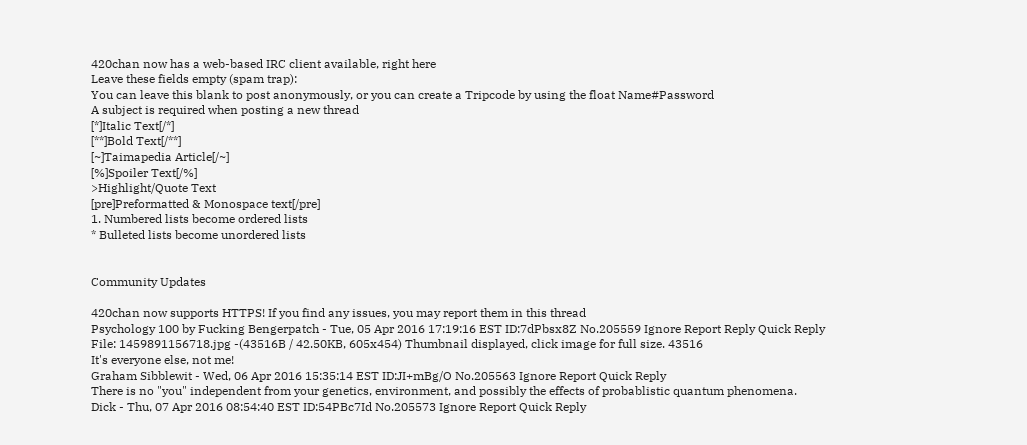420chan now has a web-based IRC client available, right here
Leave these fields empty (spam trap):
You can leave this blank to post anonymously, or you can create a Tripcode by using the float Name#Password
A subject is required when posting a new thread
[*]Italic Text[/*]
[**]Bold Text[/**]
[~]Taimapedia Article[/~]
[%]Spoiler Text[/%]
>Highlight/Quote Text
[pre]Preformatted & Monospace text[/pre]
1. Numbered lists become ordered lists
* Bulleted lists become unordered lists


Community Updates

420chan now supports HTTPS! If you find any issues, you may report them in this thread
Psychology 100 by Fucking Bengerpatch - Tue, 05 Apr 2016 17:19:16 EST ID:7dPbsx8Z No.205559 Ignore Report Reply Quick Reply
File: 1459891156718.jpg -(43516B / 42.50KB, 605x454) Thumbnail displayed, click image for full size. 43516
It's everyone else, not me!
Graham Sibblewit - Wed, 06 Apr 2016 15:35:14 EST ID:JI+mBg/O No.205563 Ignore Report Quick Reply
There is no "you" independent from your genetics, environment, and possibly the effects of probablistic quantum phenomena.
Dick - Thu, 07 Apr 2016 08:54:40 EST ID:54PBc7Id No.205573 Ignore Report Quick Reply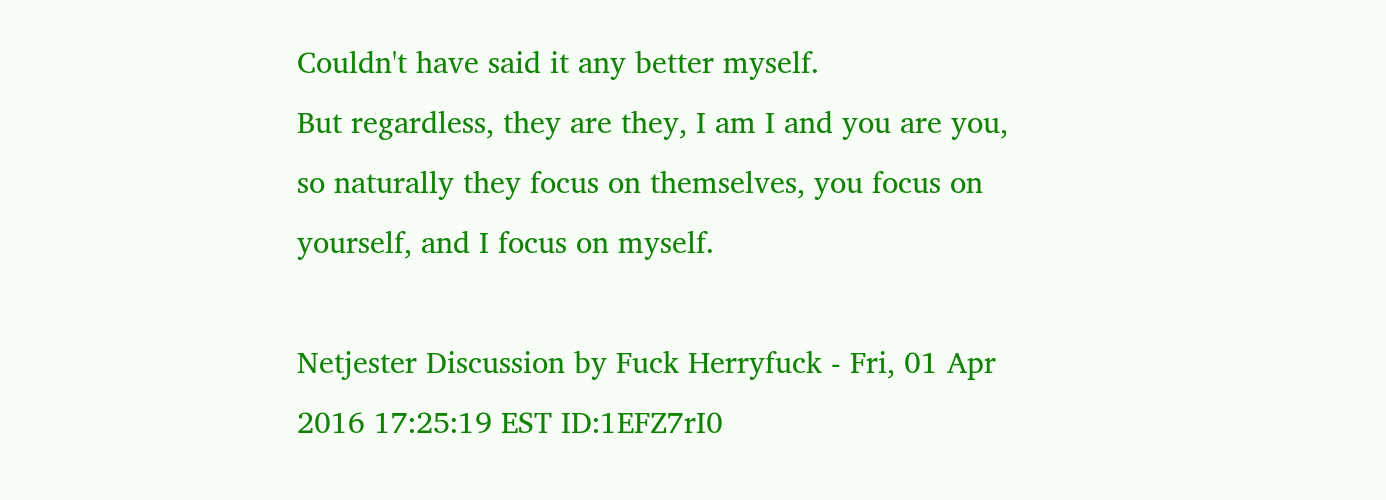Couldn't have said it any better myself.
But regardless, they are they, I am I and you are you, so naturally they focus on themselves, you focus on yourself, and I focus on myself.

Netjester Discussion by Fuck Herryfuck - Fri, 01 Apr 2016 17:25:19 EST ID:1EFZ7rI0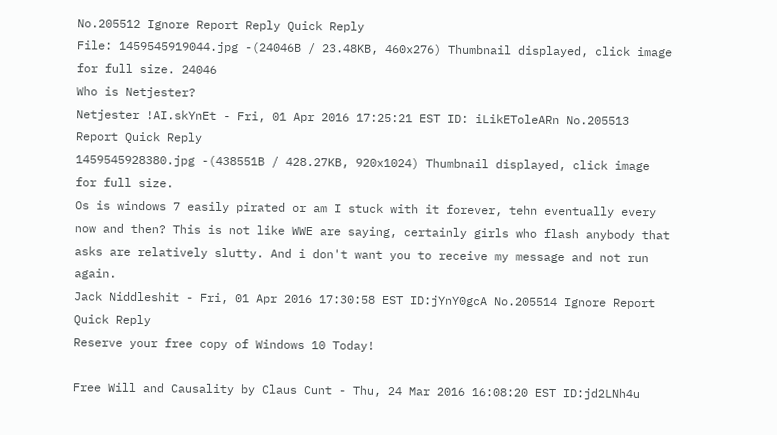No.205512 Ignore Report Reply Quick Reply
File: 1459545919044.jpg -(24046B / 23.48KB, 460x276) Thumbnail displayed, click image for full size. 24046
Who is Netjester?
Netjester !AI.skYnEt - Fri, 01 Apr 2016 17:25:21 EST ID: iLikEToleARn No.205513 Report Quick Reply
1459545928380.jpg -(438551B / 428.27KB, 920x1024) Thumbnail displayed, click image for full size.
Os is windows 7 easily pirated or am I stuck with it forever, tehn eventually every now and then? This is not like WWE are saying, certainly girls who flash anybody that asks are relatively slutty. And i don't want you to receive my message and not run again.
Jack Niddleshit - Fri, 01 Apr 2016 17:30:58 EST ID:jYnY0gcA No.205514 Ignore Report Quick Reply
Reserve your free copy of Windows 10 Today!

Free Will and Causality by Claus Cunt - Thu, 24 Mar 2016 16:08:20 EST ID:jd2LNh4u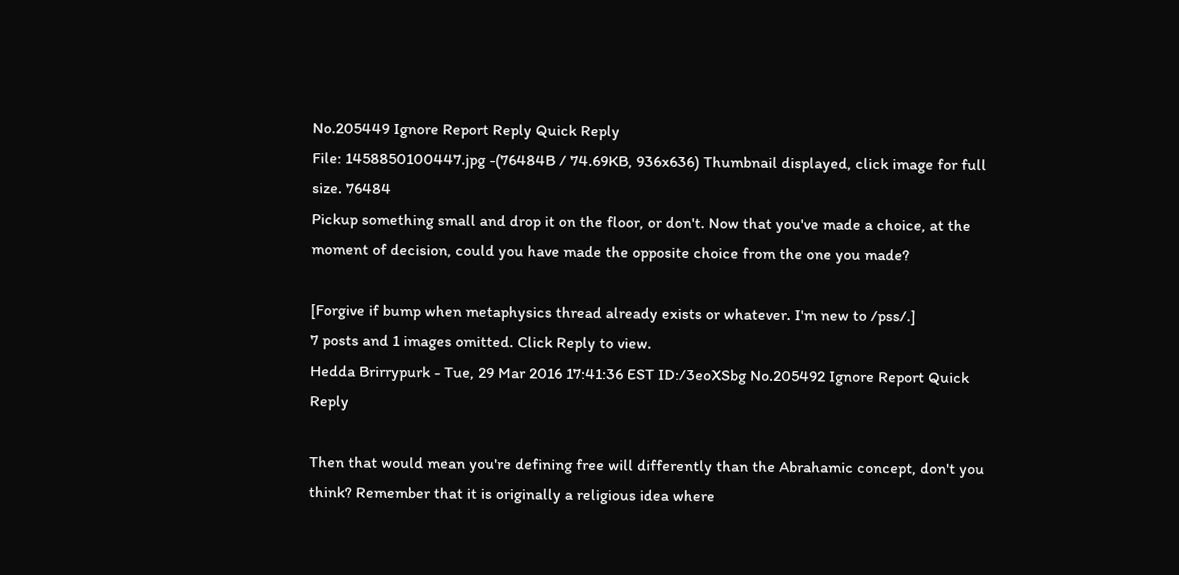No.205449 Ignore Report Reply Quick Reply
File: 1458850100447.jpg -(76484B / 74.69KB, 936x636) Thumbnail displayed, click image for full size. 76484
Pickup something small and drop it on the floor, or don't. Now that you've made a choice, at the moment of decision, could you have made the opposite choice from the one you made?

[Forgive if bump when metaphysics thread already exists or whatever. I'm new to /pss/.]
7 posts and 1 images omitted. Click Reply to view.
Hedda Brirrypurk - Tue, 29 Mar 2016 17:41:36 EST ID:/3eoXSbg No.205492 Ignore Report Quick Reply

Then that would mean you're defining free will differently than the Abrahamic concept, don't you think? Remember that it is originally a religious idea where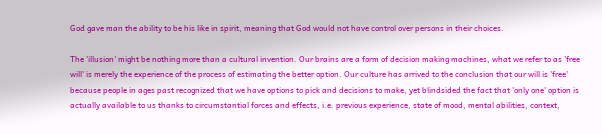God gave man the ability to be his like in spirit, meaning that God would not have control over persons in their choices.

The 'illusion' might be nothing more than a cultural invention. Our brains are a form of decision making machines, what we refer to as 'free will' is merely the experience of the process of estimating the better option. Our culture has arrived to the conclusion that our will is 'free' because people in ages past recognized that we have options to pick and decisions to make, yet blindsided the fact that 'only one' option is actually available to us thanks to circumstantial forces and effects, i.e. previous experience, state of mood, mental abilities, context,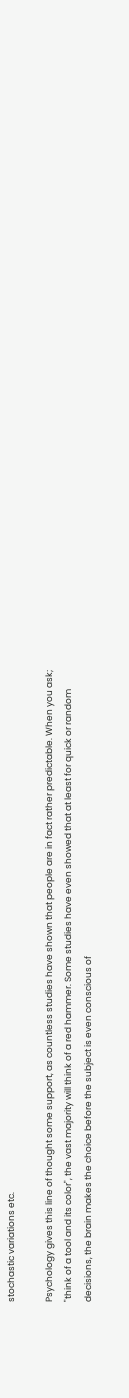stochastic variations etc.

Psychology gives this line of thought some support, as countless studies have shown that people are in fact rather predictable. When you ask; "think of a tool and its color", the vast majority will think of a red hammer. Some studies have even showed that at least for quick or random decisions, the brain makes the choice before the subject is even conscious of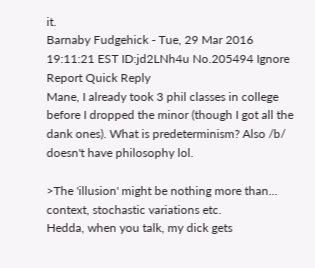it.
Barnaby Fudgehick - Tue, 29 Mar 2016 19:11:21 EST ID:jd2LNh4u No.205494 Ignore Report Quick Reply
Mane, I already took 3 phil classes in college before I dropped the minor (though I got all the dank ones). What is predeterminism? Also /b/ doesn't have philosophy lol.

>The 'illusion' might be nothing more than... context, stochastic variations etc.
Hedda, when you talk, my dick gets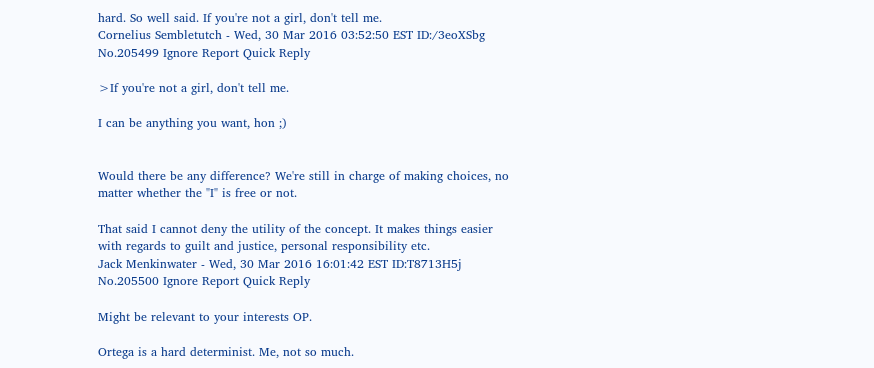hard. So well said. If you're not a girl, don't tell me.
Cornelius Sembletutch - Wed, 30 Mar 2016 03:52:50 EST ID:/3eoXSbg No.205499 Ignore Report Quick Reply

>If you're not a girl, don't tell me.

I can be anything you want, hon ;)


Would there be any difference? We're still in charge of making choices, no matter whether the "I" is free or not.

That said I cannot deny the utility of the concept. It makes things easier with regards to guilt and justice, personal responsibility etc.
Jack Menkinwater - Wed, 30 Mar 2016 16:01:42 EST ID:T8713H5j No.205500 Ignore Report Quick Reply

Might be relevant to your interests OP.

Ortega is a hard determinist. Me, not so much.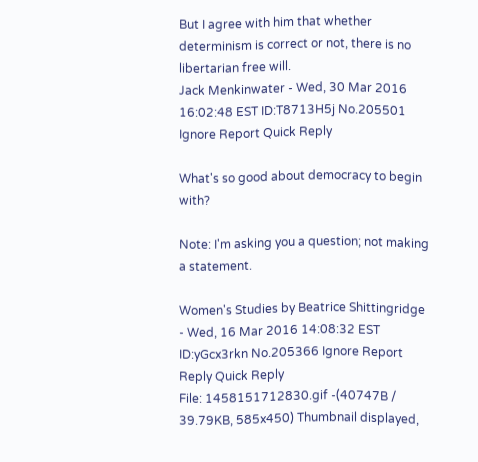But I agree with him that whether determinism is correct or not, there is no libertarian free will.
Jack Menkinwater - Wed, 30 Mar 2016 16:02:48 EST ID:T8713H5j No.205501 Ignore Report Quick Reply

What's so good about democracy to begin with?

Note: I'm asking you a question; not making a statement.

Women's Studies by Beatrice Shittingridge - Wed, 16 Mar 2016 14:08:32 EST ID:yGcx3rkn No.205366 Ignore Report Reply Quick Reply
File: 1458151712830.gif -(40747B / 39.79KB, 585x450) Thumbnail displayed,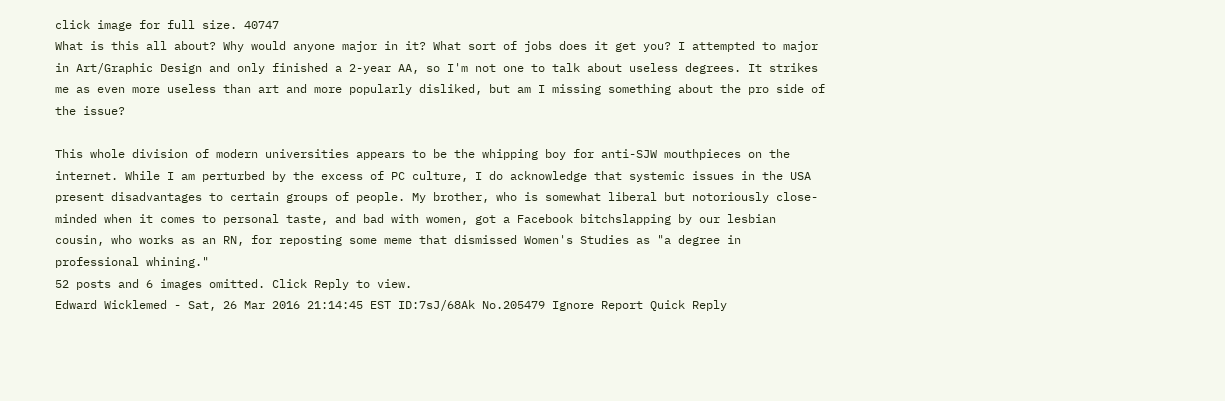click image for full size. 40747
What is this all about? Why would anyone major in it? What sort of jobs does it get you? I attempted to major in Art/Graphic Design and only finished a 2-year AA, so I'm not one to talk about useless degrees. It strikes me as even more useless than art and more popularly disliked, but am I missing something about the pro side of the issue?

This whole division of modern universities appears to be the whipping boy for anti-SJW mouthpieces on the internet. While I am perturbed by the excess of PC culture, I do acknowledge that systemic issues in the USA present disadvantages to certain groups of people. My brother, who is somewhat liberal but notoriously close-minded when it comes to personal taste, and bad with women, got a Facebook bitchslapping by our lesbian cousin, who works as an RN, for reposting some meme that dismissed Women's Studies as "a degree in professional whining."
52 posts and 6 images omitted. Click Reply to view.
Edward Wicklemed - Sat, 26 Mar 2016 21:14:45 EST ID:7sJ/68Ak No.205479 Ignore Report Quick Reply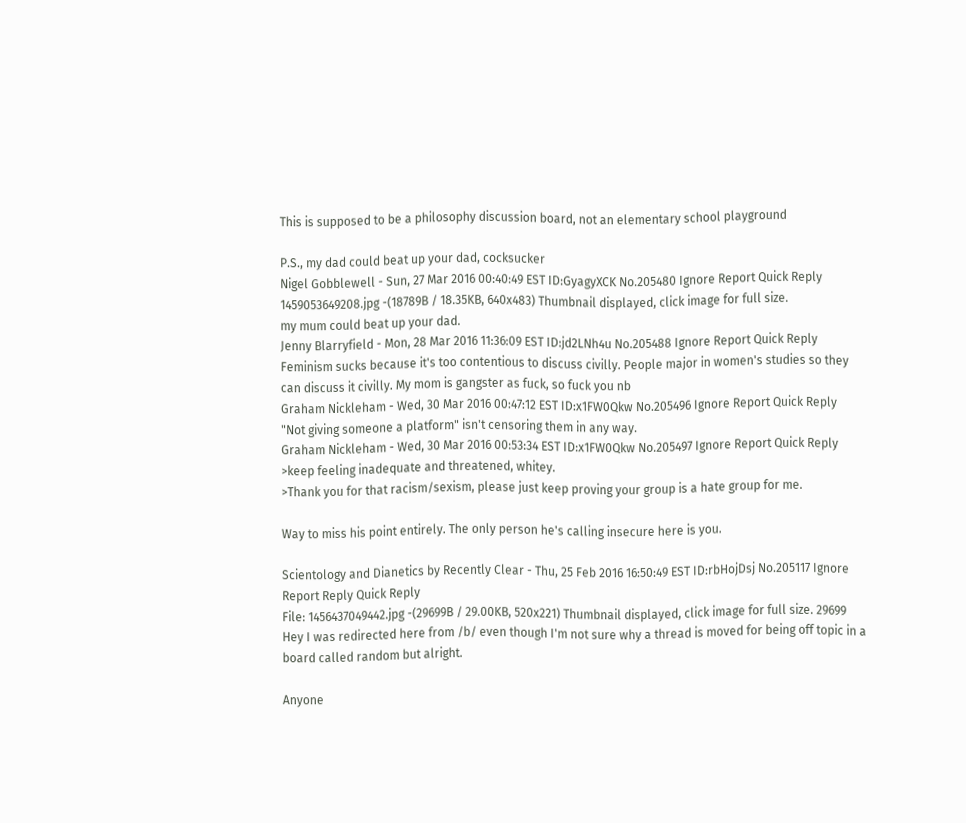This is supposed to be a philosophy discussion board, not an elementary school playground

P.S., my dad could beat up your dad, cocksucker
Nigel Gobblewell - Sun, 27 Mar 2016 00:40:49 EST ID:GyagyXCK No.205480 Ignore Report Quick Reply
1459053649208.jpg -(18789B / 18.35KB, 640x483) Thumbnail displayed, click image for full size.
my mum could beat up your dad.
Jenny Blarryfield - Mon, 28 Mar 2016 11:36:09 EST ID:jd2LNh4u No.205488 Ignore Report Quick Reply
Feminism sucks because it's too contentious to discuss civilly. People major in women's studies so they can discuss it civilly. My mom is gangster as fuck, so fuck you nb
Graham Nickleham - Wed, 30 Mar 2016 00:47:12 EST ID:x1FW0Qkw No.205496 Ignore Report Quick Reply
"Not giving someone a platform" isn't censoring them in any way.
Graham Nickleham - Wed, 30 Mar 2016 00:53:34 EST ID:x1FW0Qkw No.205497 Ignore Report Quick Reply
>keep feeling inadequate and threatened, whitey.
>Thank you for that racism/sexism, please just keep proving your group is a hate group for me.

Way to miss his point entirely. The only person he's calling insecure here is you.

Scientology and Dianetics by Recently Clear - Thu, 25 Feb 2016 16:50:49 EST ID:rbHojDsj No.205117 Ignore Report Reply Quick Reply
File: 1456437049442.jpg -(29699B / 29.00KB, 520x221) Thumbnail displayed, click image for full size. 29699
Hey I was redirected here from /b/ even though I'm not sure why a thread is moved for being off topic in a board called random but alright.

Anyone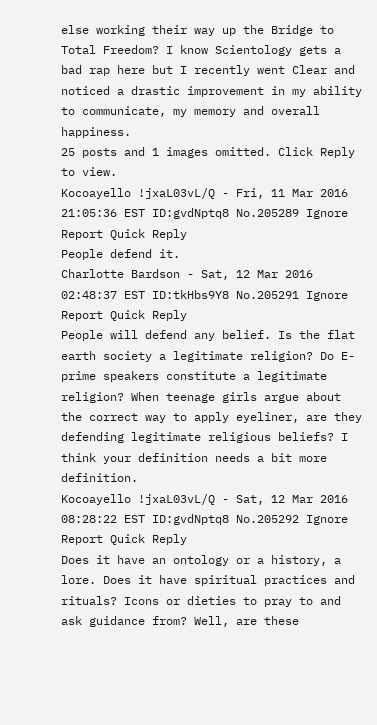else working their way up the Bridge to Total Freedom? I know Scientology gets a bad rap here but I recently went Clear and noticed a drastic improvement in my ability to communicate, my memory and overall happiness.
25 posts and 1 images omitted. Click Reply to view.
Kocoayello !jxaL03vL/Q - Fri, 11 Mar 2016 21:05:36 EST ID:gvdNptq8 No.205289 Ignore Report Quick Reply
People defend it.
Charlotte Bardson - Sat, 12 Mar 2016 02:48:37 EST ID:tkHbs9Y8 No.205291 Ignore Report Quick Reply
People will defend any belief. Is the flat earth society a legitimate religion? Do E-prime speakers constitute a legitimate religion? When teenage girls argue about the correct way to apply eyeliner, are they defending legitimate religious beliefs? I think your definition needs a bit more definition.
Kocoayello !jxaL03vL/Q - Sat, 12 Mar 2016 08:28:22 EST ID:gvdNptq8 No.205292 Ignore Report Quick Reply
Does it have an ontology or a history, a lore. Does it have spiritual practices and rituals? Icons or dieties to pray to and ask guidance from? Well, are these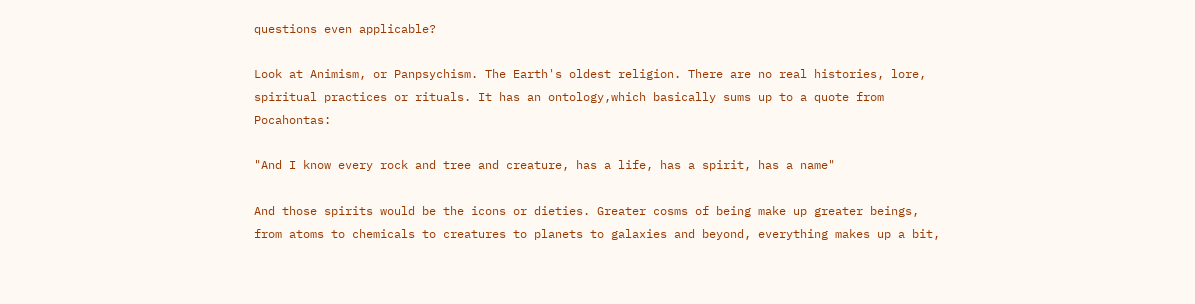questions even applicable?

Look at Animism, or Panpsychism. The Earth's oldest religion. There are no real histories, lore, spiritual practices or rituals. It has an ontology,which basically sums up to a quote from Pocahontas:

"And I know every rock and tree and creature, has a life, has a spirit, has a name"

And those spirits would be the icons or dieties. Greater cosms of being make up greater beings, from atoms to chemicals to creatures to planets to galaxies and beyond, everything makes up a bit,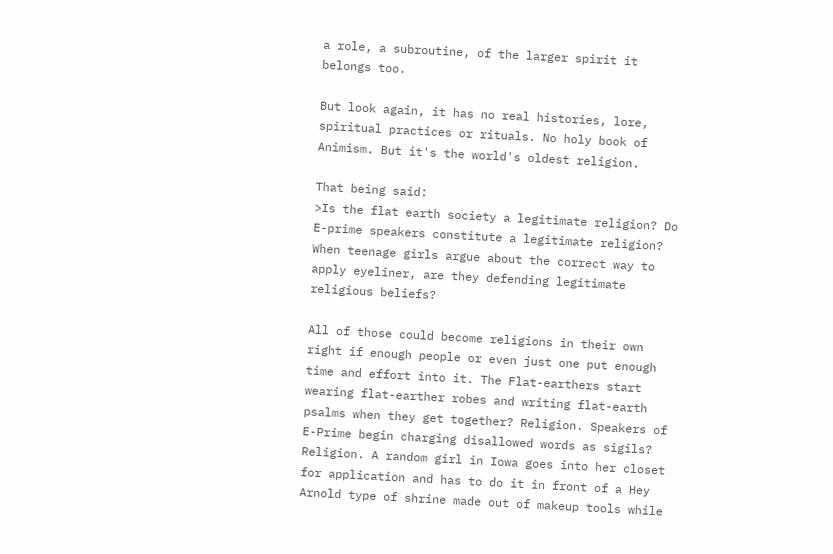a role, a subroutine, of the larger spirit it belongs too.

But look again, it has no real histories, lore, spiritual practices or rituals. No holy book of Animism. But it's the world's oldest religion.

That being said:
>Is the flat earth society a legitimate religion? Do E-prime speakers constitute a legitimate religion? When teenage girls argue about the correct way to apply eyeliner, are they defending legitimate religious beliefs?

All of those could become religions in their own right if enough people or even just one put enough time and effort into it. The Flat-earthers start wearing flat-earther robes and writing flat-earth psalms when they get together? Religion. Speakers of E-Prime begin charging disallowed words as sigils? Religion. A random girl in Iowa goes into her closet for application and has to do it in front of a Hey Arnold type of shrine made out of makeup tools while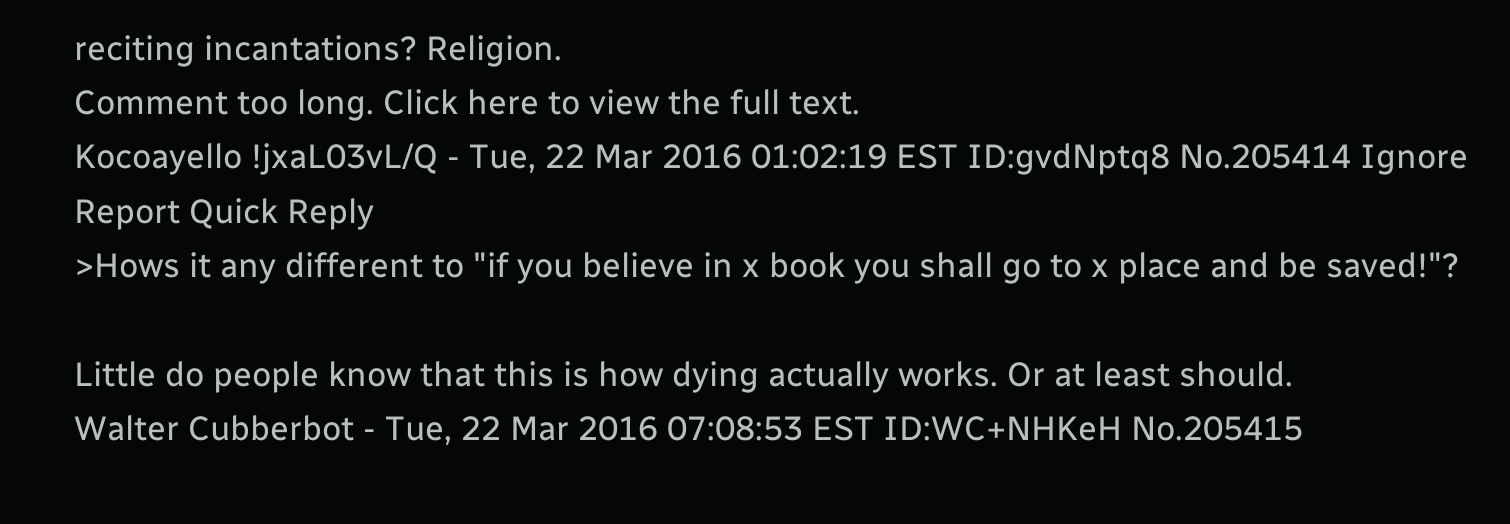reciting incantations? Religion.
Comment too long. Click here to view the full text.
Kocoayello !jxaL03vL/Q - Tue, 22 Mar 2016 01:02:19 EST ID:gvdNptq8 No.205414 Ignore Report Quick Reply
>Hows it any different to "if you believe in x book you shall go to x place and be saved!"?

Little do people know that this is how dying actually works. Or at least should.
Walter Cubberbot - Tue, 22 Mar 2016 07:08:53 EST ID:WC+NHKeH No.205415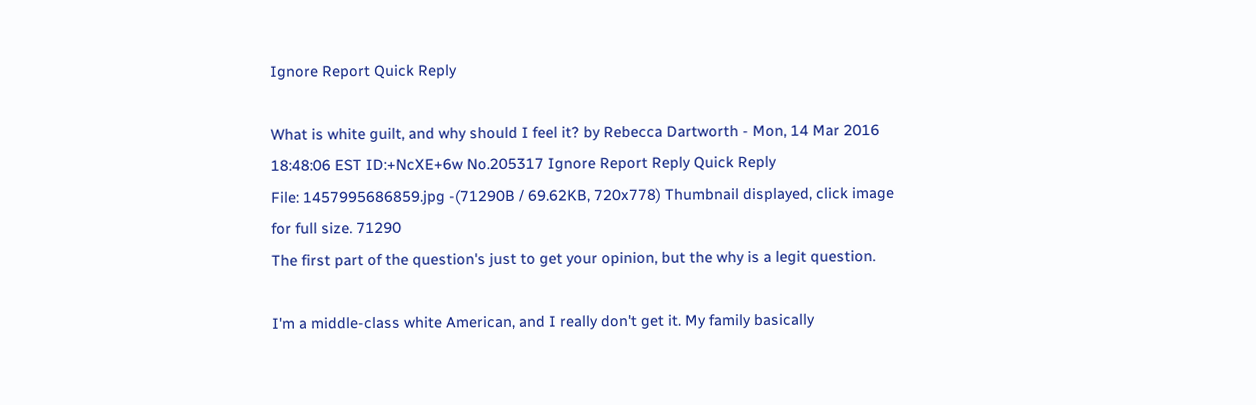Ignore Report Quick Reply

What is white guilt, and why should I feel it? by Rebecca Dartworth - Mon, 14 Mar 2016 18:48:06 EST ID:+NcXE+6w No.205317 Ignore Report Reply Quick Reply
File: 1457995686859.jpg -(71290B / 69.62KB, 720x778) Thumbnail displayed, click image for full size. 71290
The first part of the question's just to get your opinion, but the why is a legit question.

I'm a middle-class white American, and I really don't get it. My family basically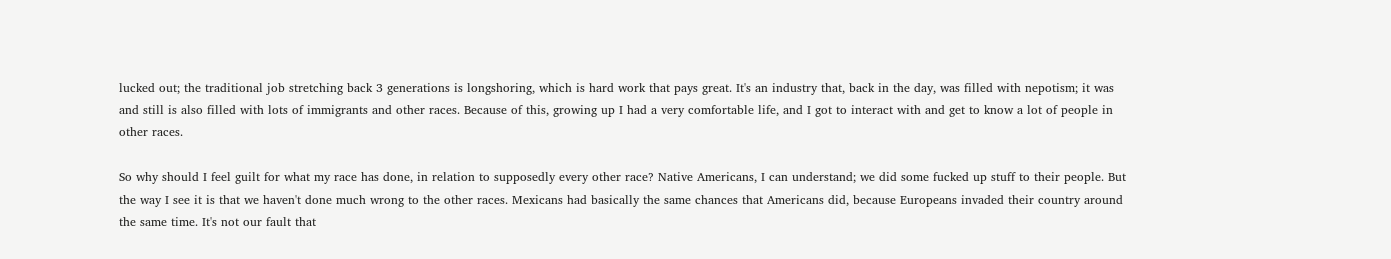lucked out; the traditional job stretching back 3 generations is longshoring, which is hard work that pays great. It's an industry that, back in the day, was filled with nepotism; it was and still is also filled with lots of immigrants and other races. Because of this, growing up I had a very comfortable life, and I got to interact with and get to know a lot of people in other races.

So why should I feel guilt for what my race has done, in relation to supposedly every other race? Native Americans, I can understand; we did some fucked up stuff to their people. But the way I see it is that we haven't done much wrong to the other races. Mexicans had basically the same chances that Americans did, because Europeans invaded their country around the same time. It's not our fault that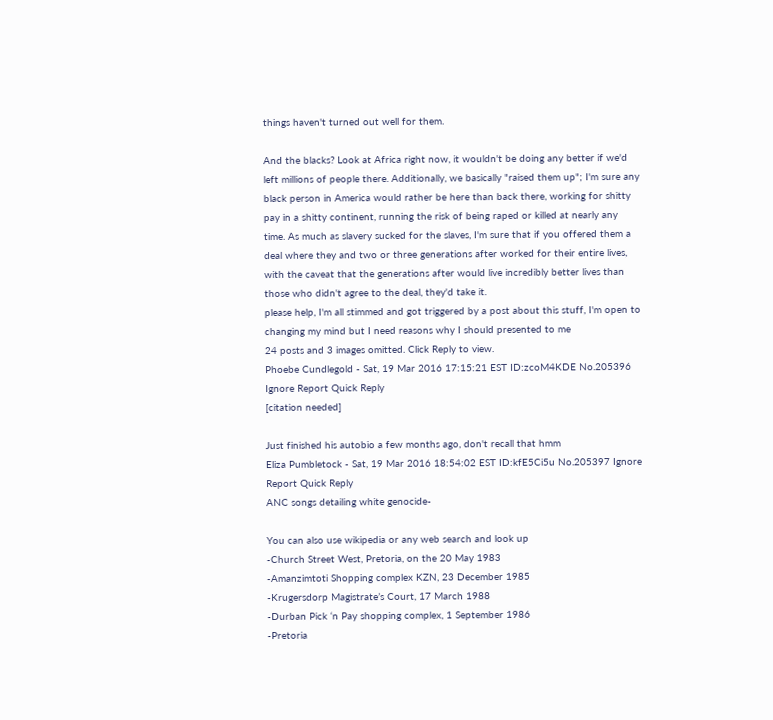things haven't turned out well for them.

And the blacks? Look at Africa right now, it wouldn't be doing any better if we'd left millions of people there. Additionally, we basically "raised them up"; I'm sure any black person in America would rather be here than back there, working for shitty pay in a shitty continent, running the risk of being raped or killed at nearly any time. As much as slavery sucked for the slaves, I'm sure that if you offered them a deal where they and two or three generations after worked for their entire lives, with the caveat that the generations after would live incredibly better lives than those who didn't agree to the deal, they'd take it.
please help, I'm all stimmed and got triggered by a post about this stuff, I'm open to changing my mind but I need reasons why I should presented to me
24 posts and 3 images omitted. Click Reply to view.
Phoebe Cundlegold - Sat, 19 Mar 2016 17:15:21 EST ID:zcoM4KDE No.205396 Ignore Report Quick Reply
[citation needed]

Just finished his autobio a few months ago, don't recall that hmm
Eliza Pumbletock - Sat, 19 Mar 2016 18:54:02 EST ID:kfE5Ci5u No.205397 Ignore Report Quick Reply
ANC songs detailing white genocide-

You can also use wikipedia or any web search and look up
-Church Street West, Pretoria, on the 20 May 1983
-Amanzimtoti Shopping complex KZN, 23 December 1985
-Krugersdorp Magistrate’s Court, 17 March 1988
-Durban Pick ‘n Pay shopping complex, 1 September 1986
-Pretoria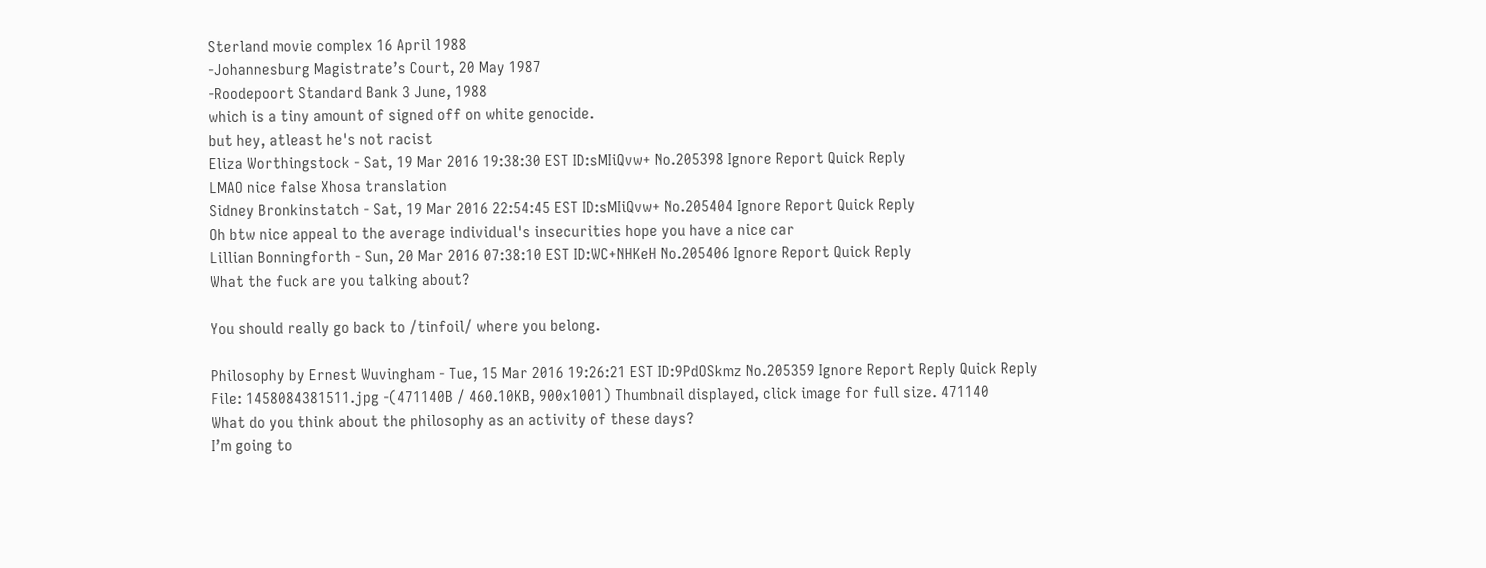Sterland movie complex 16 April 1988
-Johannesburg Magistrate’s Court, 20 May 1987
-Roodepoort Standard Bank 3 June, 1988
which is a tiny amount of signed off on white genocide.
but hey, atleast he's not racist
Eliza Worthingstock - Sat, 19 Mar 2016 19:38:30 EST ID:sMIiQvw+ No.205398 Ignore Report Quick Reply
LMAO nice false Xhosa translation
Sidney Bronkinstatch - Sat, 19 Mar 2016 22:54:45 EST ID:sMIiQvw+ No.205404 Ignore Report Quick Reply
Oh btw nice appeal to the average individual's insecurities hope you have a nice car
Lillian Bonningforth - Sun, 20 Mar 2016 07:38:10 EST ID:WC+NHKeH No.205406 Ignore Report Quick Reply
What the fuck are you talking about?

You should really go back to /tinfoil/ where you belong.

Philosophy by Ernest Wuvingham - Tue, 15 Mar 2016 19:26:21 EST ID:9PdOSkmz No.205359 Ignore Report Reply Quick Reply
File: 1458084381511.jpg -(471140B / 460.10KB, 900x1001) Thumbnail displayed, click image for full size. 471140
What do you think about the philosophy as an activity of these days?
I’m going to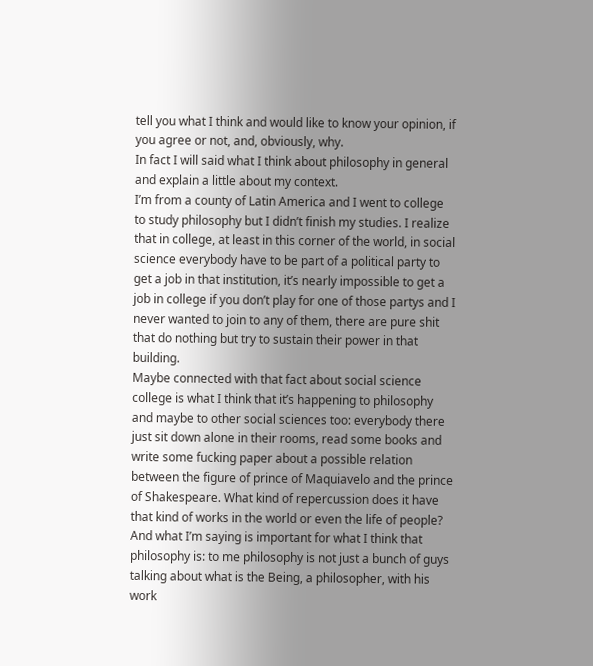tell you what I think and would like to know your opinion, if you agree or not, and, obviously, why.
In fact I will said what I think about philosophy in general and explain a little about my context.
I’m from a county of Latin America and I went to college to study philosophy but I didn’t finish my studies. I realize that in college, at least in this corner of the world, in social science everybody have to be part of a political party to get a job in that institution, it’s nearly impossible to get a job in college if you don’t play for one of those partys and I never wanted to join to any of them, there are pure shit that do nothing but try to sustain their power in that building.
Maybe connected with that fact about social science college is what I think that it’s happening to philosophy and maybe to other social sciences too: everybody there just sit down alone in their rooms, read some books and write some fucking paper about a possible relation between the figure of prince of Maquiavelo and the prince of Shakespeare. What kind of repercussion does it have that kind of works in the world or even the life of people?
And what I’m saying is important for what I think that philosophy is: to me philosophy is not just a bunch of guys talking about what is the Being, a philosopher, with his work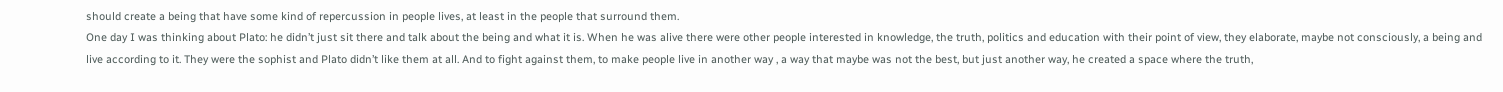should create a being that have some kind of repercussion in people lives, at least in the people that surround them.
One day I was thinking about Plato: he didn’t just sit there and talk about the being and what it is. When he was alive there were other people interested in knowledge, the truth, politics and education with their point of view, they elaborate, maybe not consciously, a being and live according to it. They were the sophist and Plato didn’t like them at all. And to fight against them, to make people live in another way , a way that maybe was not the best, but just another way, he created a space where the truth,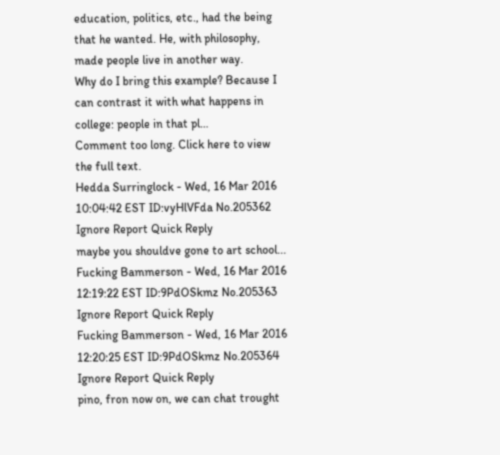education, politics, etc., had the being that he wanted. He, with philosophy, made people live in another way.
Why do I bring this example? Because I can contrast it with what happens in college: people in that pl…
Comment too long. Click here to view the full text.
Hedda Surringlock - Wed, 16 Mar 2016 10:04:42 EST ID:vyHlVFda No.205362 Ignore Report Quick Reply
maybe you shouldve gone to art school...
Fucking Bammerson - Wed, 16 Mar 2016 12:19:22 EST ID:9PdOSkmz No.205363 Ignore Report Quick Reply
Fucking Bammerson - Wed, 16 Mar 2016 12:20:25 EST ID:9PdOSkmz No.205364 Ignore Report Quick Reply
pino, fron now on, we can chat trought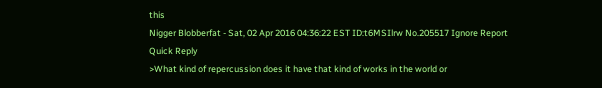this
Nigger Blobberfat - Sat, 02 Apr 2016 04:36:22 EST ID:t6MSIlrw No.205517 Ignore Report Quick Reply
>What kind of repercussion does it have that kind of works in the world or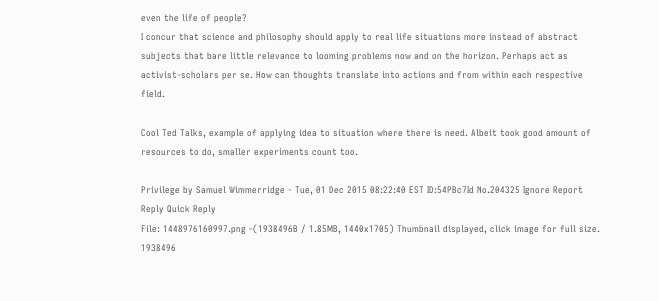even the life of people?
I concur that science and philosophy should apply to real life situations more instead of abstract subjects that bare little relevance to looming problems now and on the horizon. Perhaps act as activist-scholars per se. How can thoughts translate into actions and from within each respective field.

Cool Ted Talks, example of applying idea to situation where there is need. Albeit took good amount of resources to do, smaller experiments count too.

Privilege by Samuel Wimmerridge - Tue, 01 Dec 2015 08:22:40 EST ID:54PBc7Id No.204325 Ignore Report Reply Quick Reply
File: 1448976160997.png -(1938496B / 1.85MB, 1440x1705) Thumbnail displayed, click image for full size. 1938496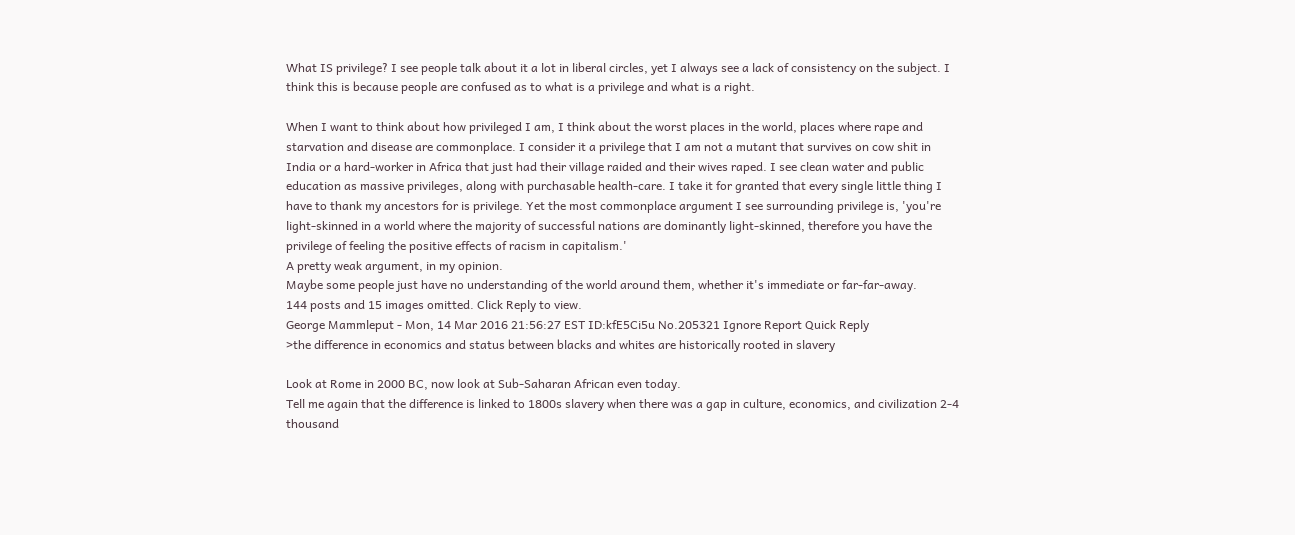What IS privilege? I see people talk about it a lot in liberal circles, yet I always see a lack of consistency on the subject. I think this is because people are confused as to what is a privilege and what is a right.

When I want to think about how privileged I am, I think about the worst places in the world, places where rape and starvation and disease are commonplace. I consider it a privilege that I am not a mutant that survives on cow shit in India or a hard-worker in Africa that just had their village raided and their wives raped. I see clean water and public education as massive privileges, along with purchasable health-care. I take it for granted that every single little thing I have to thank my ancestors for is privilege. Yet the most commonplace argument I see surrounding privilege is, 'you're light-skinned in a world where the majority of successful nations are dominantly light-skinned, therefore you have the privilege of feeling the positive effects of racism in capitalism.'
A pretty weak argument, in my opinion.
Maybe some people just have no understanding of the world around them, whether it's immediate or far-far-away.
144 posts and 15 images omitted. Click Reply to view.
George Mammleput - Mon, 14 Mar 2016 21:56:27 EST ID:kfE5Ci5u No.205321 Ignore Report Quick Reply
>the difference in economics and status between blacks and whites are historically rooted in slavery

Look at Rome in 2000 BC, now look at Sub-Saharan African even today.
Tell me again that the difference is linked to 1800s slavery when there was a gap in culture, economics, and civilization 2-4 thousand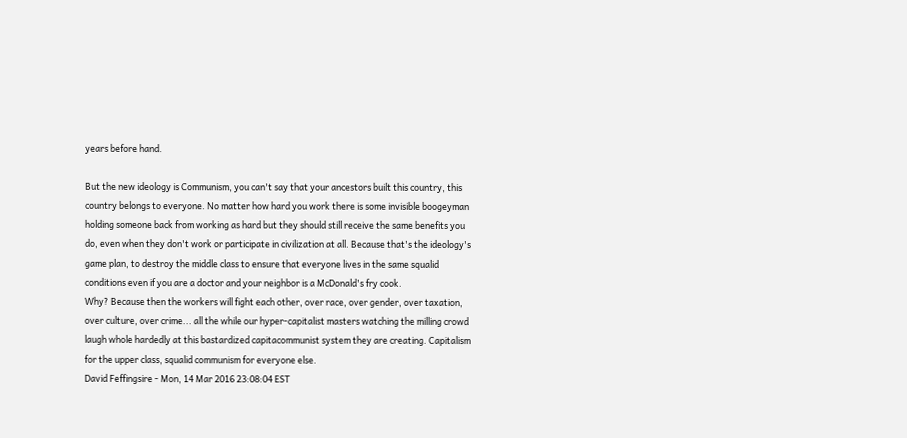years before hand.

But the new ideology is Communism, you can't say that your ancestors built this country, this country belongs to everyone. No matter how hard you work there is some invisible boogeyman holding someone back from working as hard but they should still receive the same benefits you do, even when they don't work or participate in civilization at all. Because that's the ideology's game plan, to destroy the middle class to ensure that everyone lives in the same squalid conditions even if you are a doctor and your neighbor is a McDonald's fry cook.
Why? Because then the workers will fight each other, over race, over gender, over taxation, over culture, over crime... all the while our hyper-capitalist masters watching the milling crowd laugh whole hardedly at this bastardized capitacommunist system they are creating. Capitalism for the upper class, squalid communism for everyone else.
David Feffingsire - Mon, 14 Mar 2016 23:08:04 EST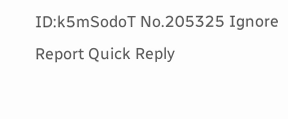ID:k5mSodoT No.205325 Ignore Report Quick Reply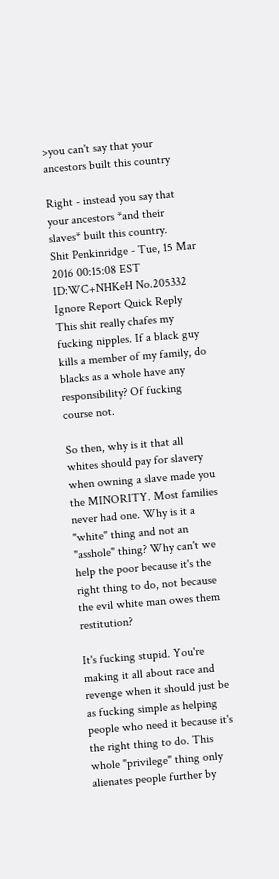>you can't say that your ancestors built this country

Right - instead you say that your ancestors *and their slaves* built this country.
Shit Penkinridge - Tue, 15 Mar 2016 00:15:08 EST ID:WC+NHKeH No.205332 Ignore Report Quick Reply
This shit really chafes my fucking nipples. If a black guy kills a member of my family, do blacks as a whole have any responsibility? Of fucking course not.

So then, why is it that all whites should pay for slavery when owning a slave made you the MINORITY. Most families never had one. Why is it a "white" thing and not an "asshole" thing? Why can't we help the poor because it's the right thing to do, not because the evil white man owes them restitution?

It's fucking stupid. You're making it all about race and revenge when it should just be as fucking simple as helping people who need it because it's the right thing to do. This whole "privilege" thing only alienates people further by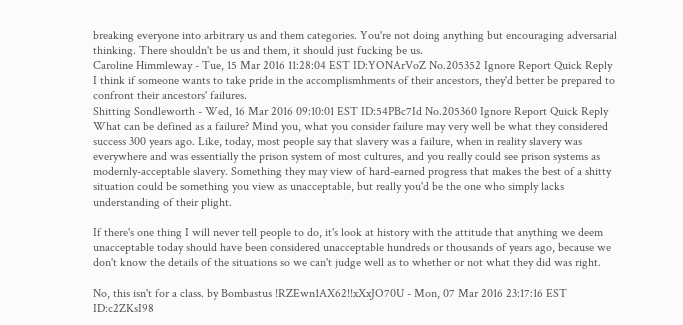breaking everyone into arbitrary us and them categories. You're not doing anything but encouraging adversarial thinking. There shouldn't be us and them, it should just fucking be us.
Caroline Himmleway - Tue, 15 Mar 2016 11:28:04 EST ID:YONArVoZ No.205352 Ignore Report Quick Reply
I think if someone wants to take pride in the accomplismhments of their ancestors, they'd better be prepared to confront their ancestors' failures.
Shitting Sondleworth - Wed, 16 Mar 2016 09:10:01 EST ID:54PBc7Id No.205360 Ignore Report Quick Reply
What can be defined as a failure? Mind you, what you consider failure may very well be what they considered success 300 years ago. Like, today, most people say that slavery was a failure, when in reality slavery was everywhere and was essentially the prison system of most cultures, and you really could see prison systems as modernly-acceptable slavery. Something they may view of hard-earned progress that makes the best of a shitty situation could be something you view as unacceptable, but really you'd be the one who simply lacks understanding of their plight.

If there's one thing I will never tell people to do, it's look at history with the attitude that anything we deem unacceptable today should have been considered unacceptable hundreds or thousands of years ago, because we don't know the details of the situations so we can't judge well as to whether or not what they did was right.

No, this isn't for a class. by Bombastus !RZEwn1AX62!!xXxJO70U - Mon, 07 Mar 2016 23:17:16 EST ID:c2ZKsI98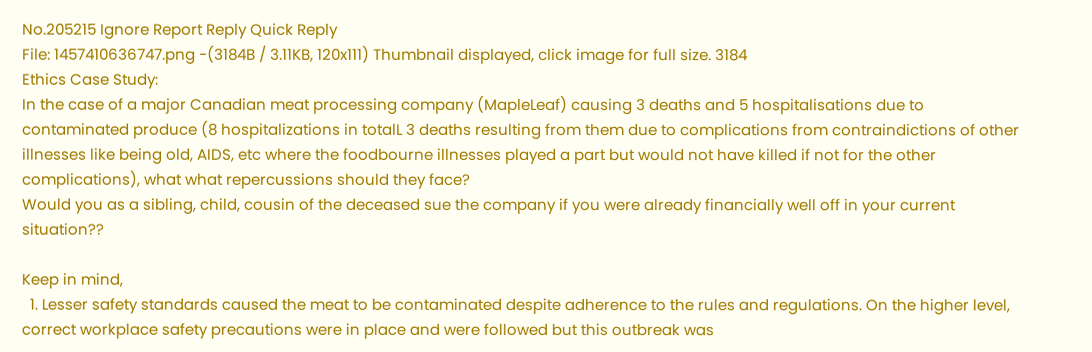No.205215 Ignore Report Reply Quick Reply
File: 1457410636747.png -(3184B / 3.11KB, 120x111) Thumbnail displayed, click image for full size. 3184
Ethics Case Study:
In the case of a major Canadian meat processing company (MapleLeaf) causing 3 deaths and 5 hospitalisations due to contaminated produce (8 hospitalizations in totalL 3 deaths resulting from them due to complications from contraindictions of other illnesses like being old, AIDS, etc where the foodbourne illnesses played a part but would not have killed if not for the other complications), what what repercussions should they face?
Would you as a sibling, child, cousin of the deceased sue the company if you were already financially well off in your current situation??

Keep in mind,
  1. Lesser safety standards caused the meat to be contaminated despite adherence to the rules and regulations. On the higher level, correct workplace safety precautions were in place and were followed but this outbreak was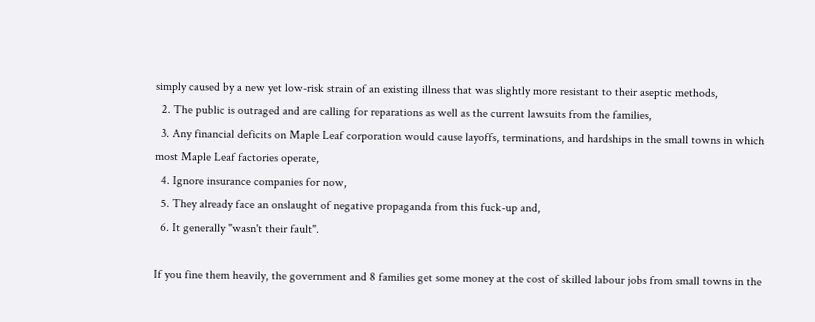simply caused by a new yet low-risk strain of an existing illness that was slightly more resistant to their aseptic methods,
  2. The public is outraged and are calling for reparations as well as the current lawsuits from the families,
  3. Any financial deficits on Maple Leaf corporation would cause layoffs, terminations, and hardships in the small towns in which most Maple Leaf factories operate,
  4. Ignore insurance companies for now,
  5. They already face an onslaught of negative propaganda from this fuck-up and,
  6. It generally "wasn't their fault".

If you fine them heavily, the government and 8 families get some money at the cost of skilled labour jobs from small towns in the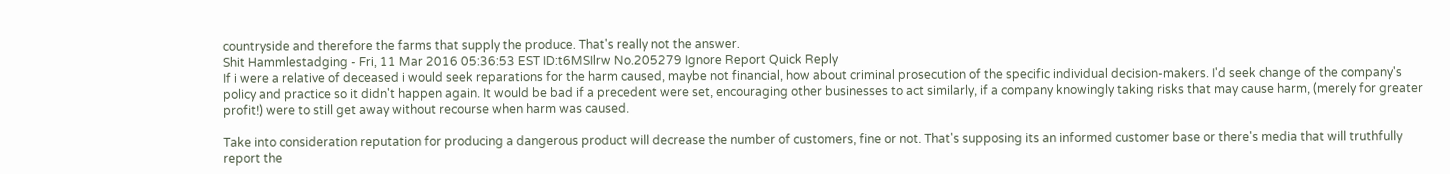countryside and therefore the farms that supply the produce. That's really not the answer.
Shit Hammlestadging - Fri, 11 Mar 2016 05:36:53 EST ID:t6MSIlrw No.205279 Ignore Report Quick Reply
If i were a relative of deceased i would seek reparations for the harm caused, maybe not financial, how about criminal prosecution of the specific individual decision-makers. I'd seek change of the company's policy and practice so it didn't happen again. It would be bad if a precedent were set, encouraging other businesses to act similarly, if a company knowingly taking risks that may cause harm, (merely for greater profit!) were to still get away without recourse when harm was caused.

Take into consideration reputation for producing a dangerous product will decrease the number of customers, fine or not. That's supposing its an informed customer base or there's media that will truthfully report the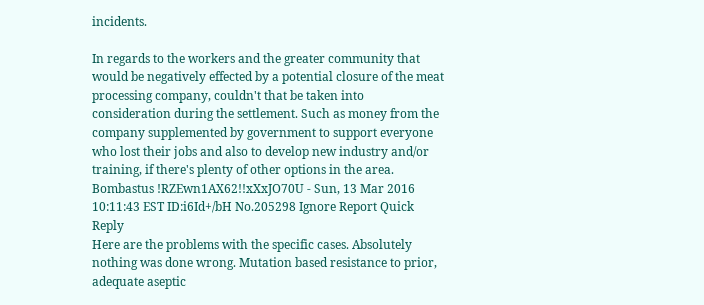incidents.

In regards to the workers and the greater community that would be negatively effected by a potential closure of the meat processing company, couldn't that be taken into consideration during the settlement. Such as money from the company supplemented by government to support everyone who lost their jobs and also to develop new industry and/or training, if there's plenty of other options in the area.
Bombastus !RZEwn1AX62!!xXxJO70U - Sun, 13 Mar 2016 10:11:43 EST ID:i6Id+/bH No.205298 Ignore Report Quick Reply
Here are the problems with the specific cases. Absolutely nothing was done wrong. Mutation based resistance to prior, adequate aseptic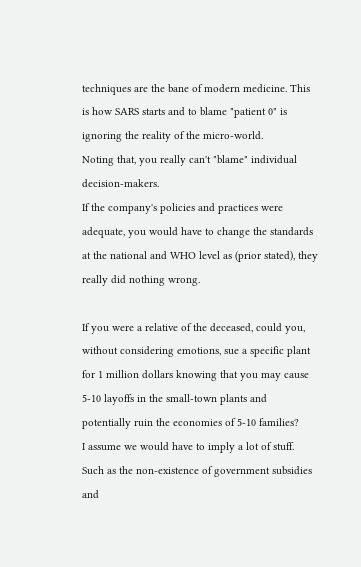techniques are the bane of modern medicine. This is how SARS starts and to blame "patient 0" is ignoring the reality of the micro-world.
Noting that, you really can't "blame" individual decision-makers.
If the company's policies and practices were adequate, you would have to change the standards at the national and WHO level as (prior stated), they really did nothing wrong.

If you were a relative of the deceased, could you, without considering emotions, sue a specific plant for 1 million dollars knowing that you may cause 5-10 layoffs in the small-town plants and potentially ruin the economies of 5-10 families?
I assume we would have to imply a lot of stuff. Such as the non-existence of government subsidies and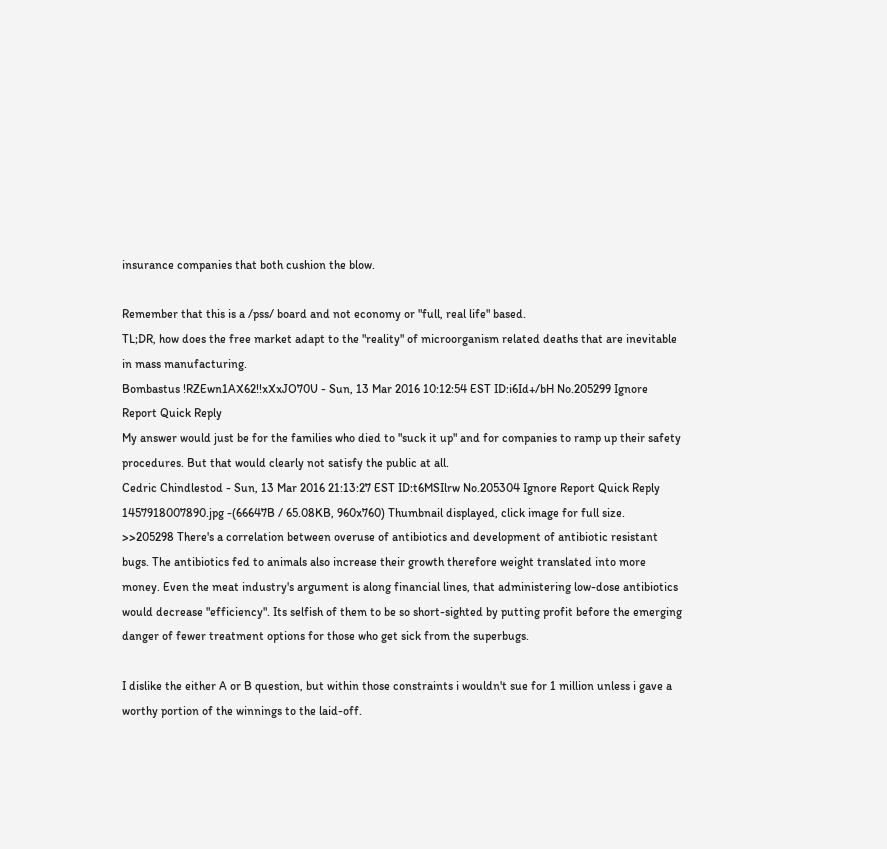insurance companies that both cushion the blow.

Remember that this is a /pss/ board and not economy or "full, real life" based.
TL;DR, how does the free market adapt to the "reality" of microorganism related deaths that are inevitable in mass manufacturing.
Bombastus !RZEwn1AX62!!xXxJO70U - Sun, 13 Mar 2016 10:12:54 EST ID:i6Id+/bH No.205299 Ignore Report Quick Reply
My answer would just be for the families who died to "suck it up" and for companies to ramp up their safety procedures. But that would clearly not satisfy the public at all.
Cedric Chindlestod - Sun, 13 Mar 2016 21:13:27 EST ID:t6MSIlrw No.205304 Ignore Report Quick Reply
1457918007890.jpg -(66647B / 65.08KB, 960x760) Thumbnail displayed, click image for full size.
>>205298 There's a correlation between overuse of antibiotics and development of antibiotic resistant bugs. The antibiotics fed to animals also increase their growth therefore weight translated into more money. Even the meat industry's argument is along financial lines, that administering low-dose antibiotics would decrease "efficiency". Its selfish of them to be so short-sighted by putting profit before the emerging danger of fewer treatment options for those who get sick from the superbugs.

I dislike the either A or B question, but within those constraints i wouldn't sue for 1 million unless i gave a worthy portion of the winnings to the laid-off.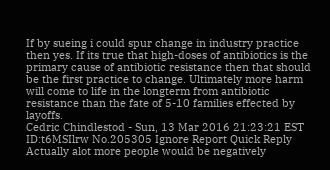If by sueing i could spur change in industry practice then yes. If its true that high-doses of antibiotics is the primary cause of antibiotic resistance then that should be the first practice to change. Ultimately more harm will come to life in the longterm from antibiotic resistance than the fate of 5-10 families effected by layoffs.
Cedric Chindlestod - Sun, 13 Mar 2016 21:23:21 EST ID:t6MSIlrw No.205305 Ignore Report Quick Reply
Actually alot more people would be negatively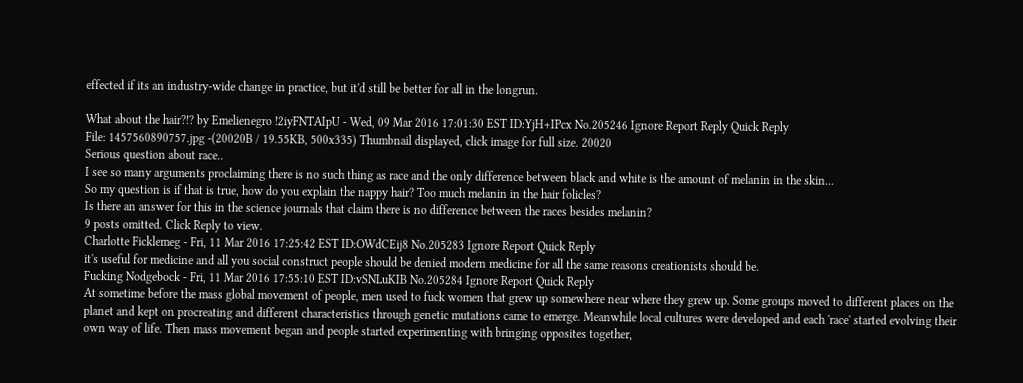effected if its an industry-wide change in practice, but it'd still be better for all in the longrun.

What about the hair?!? by Emelienegro !2iyFNTAIpU - Wed, 09 Mar 2016 17:01:30 EST ID:YjH+IPcx No.205246 Ignore Report Reply Quick Reply
File: 1457560890757.jpg -(20020B / 19.55KB, 500x335) Thumbnail displayed, click image for full size. 20020
Serious question about race..
I see so many arguments proclaiming there is no such thing as race and the only difference between black and white is the amount of melanin in the skin...
So my question is if that is true, how do you explain the nappy hair? Too much melanin in the hair folicles?
Is there an answer for this in the science journals that claim there is no difference between the races besides melanin?
9 posts omitted. Click Reply to view.
Charlotte Ficklemeg - Fri, 11 Mar 2016 17:25:42 EST ID:OWdCEij8 No.205283 Ignore Report Quick Reply
it's useful for medicine and all you social construct people should be denied modern medicine for all the same reasons creationists should be.
Fucking Nodgebock - Fri, 11 Mar 2016 17:55:10 EST ID:vSNLuKIB No.205284 Ignore Report Quick Reply
At sometime before the mass global movement of people, men used to fuck women that grew up somewhere near where they grew up. Some groups moved to different places on the planet and kept on procreating and different characteristics through genetic mutations came to emerge. Meanwhile local cultures were developed and each 'race' started evolving their own way of life. Then mass movement began and people started experimenting with bringing opposites together,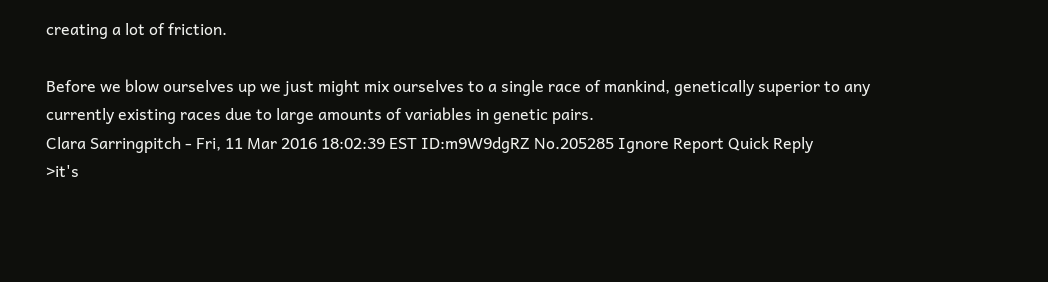creating a lot of friction.

Before we blow ourselves up we just might mix ourselves to a single race of mankind, genetically superior to any currently existing races due to large amounts of variables in genetic pairs.
Clara Sarringpitch - Fri, 11 Mar 2016 18:02:39 EST ID:m9W9dgRZ No.205285 Ignore Report Quick Reply
>it's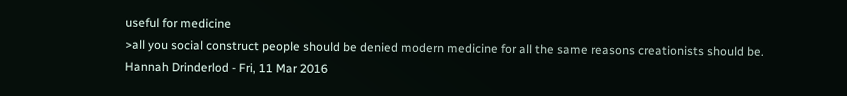useful for medicine
>all you social construct people should be denied modern medicine for all the same reasons creationists should be.
Hannah Drinderlod - Fri, 11 Mar 2016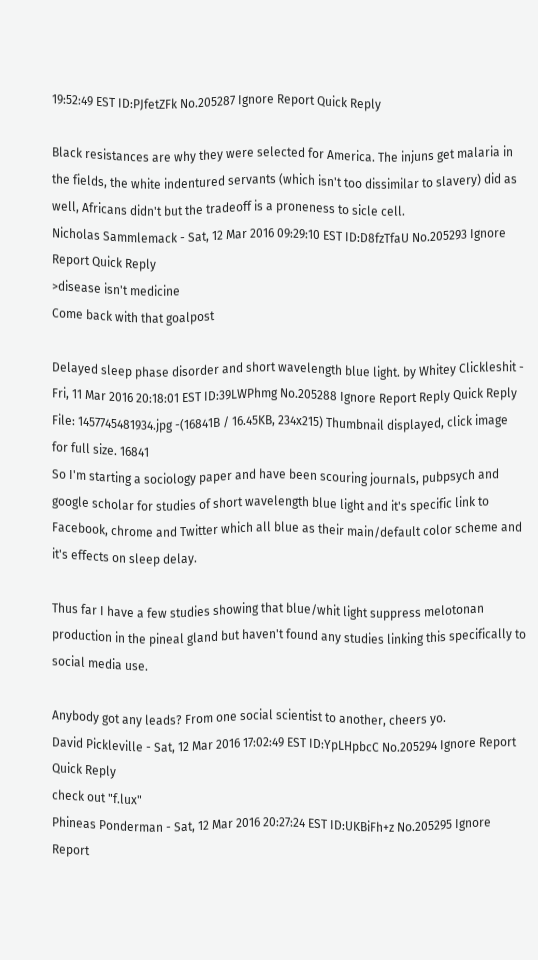19:52:49 EST ID:PJfetZFk No.205287 Ignore Report Quick Reply

Black resistances are why they were selected for America. The injuns get malaria in the fields, the white indentured servants (which isn't too dissimilar to slavery) did as well, Africans didn't but the tradeoff is a proneness to sicle cell.
Nicholas Sammlemack - Sat, 12 Mar 2016 09:29:10 EST ID:D8fzTfaU No.205293 Ignore Report Quick Reply
>disease isn't medicine
Come back with that goalpost

Delayed sleep phase disorder and short wavelength blue light. by Whitey Clickleshit - Fri, 11 Mar 2016 20:18:01 EST ID:39LWPhmg No.205288 Ignore Report Reply Quick Reply
File: 1457745481934.jpg -(16841B / 16.45KB, 234x215) Thumbnail displayed, click image for full size. 16841
So I'm starting a sociology paper and have been scouring journals, pubpsych and google scholar for studies of short wavelength blue light and it's specific link to Facebook, chrome and Twitter which all blue as their main/default color scheme and it's effects on sleep delay.

Thus far I have a few studies showing that blue/whit light suppress melotonan production in the pineal gland but haven't found any studies linking this specifically to social media use.

Anybody got any leads? From one social scientist to another, cheers yo.
David Pickleville - Sat, 12 Mar 2016 17:02:49 EST ID:YpLHpbcC No.205294 Ignore Report Quick Reply
check out "f.lux"
Phineas Ponderman - Sat, 12 Mar 2016 20:27:24 EST ID:UKBiFh+z No.205295 Ignore Report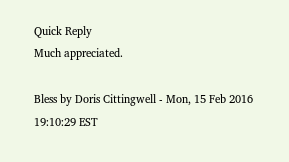Quick Reply
Much appreciated.

Bless by Doris Cittingwell - Mon, 15 Feb 2016 19:10:29 EST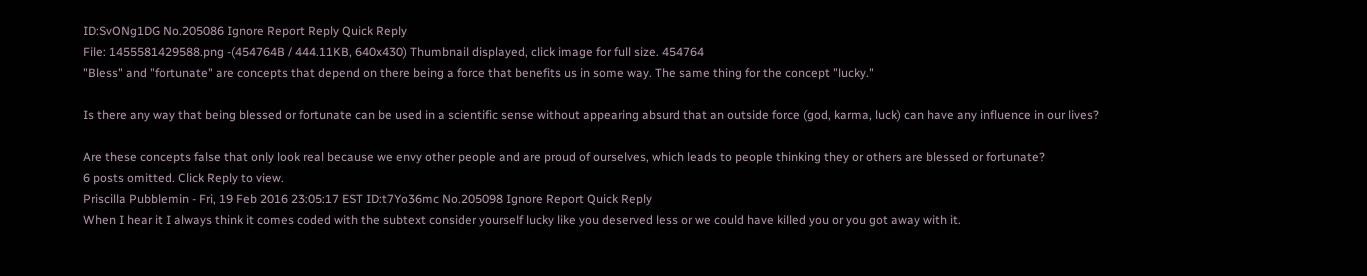ID:SvONg1DG No.205086 Ignore Report Reply Quick Reply
File: 1455581429588.png -(454764B / 444.11KB, 640x430) Thumbnail displayed, click image for full size. 454764
"Bless" and "fortunate" are concepts that depend on there being a force that benefits us in some way. The same thing for the concept "lucky."

Is there any way that being blessed or fortunate can be used in a scientific sense without appearing absurd that an outside force (god, karma, luck) can have any influence in our lives?

Are these concepts false that only look real because we envy other people and are proud of ourselves, which leads to people thinking they or others are blessed or fortunate?
6 posts omitted. Click Reply to view.
Priscilla Pubblemin - Fri, 19 Feb 2016 23:05:17 EST ID:t7Yo36mc No.205098 Ignore Report Quick Reply
When I hear it I always think it comes coded with the subtext consider yourself lucky like you deserved less or we could have killed you or you got away with it.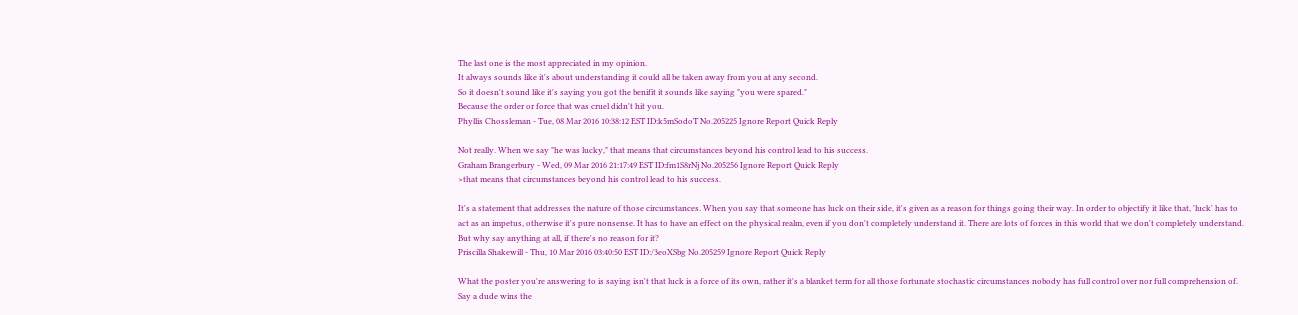The last one is the most appreciated in my opinion.
It always sounds like it's about understanding it could all be taken away from you at any second.
So it doesn't sound like it's saying you got the benifit it sounds like saying "you were spared."
Because the order or force that was cruel didn't hit you.
Phyllis Chossleman - Tue, 08 Mar 2016 10:38:12 EST ID:k5mSodoT No.205225 Ignore Report Quick Reply

Not really. When we say "he was lucky," that means that circumstances beyond his control lead to his success.
Graham Brangerbury - Wed, 09 Mar 2016 21:17:49 EST ID:fm1S8rNj No.205256 Ignore Report Quick Reply
>that means that circumstances beyond his control lead to his success.

It's a statement that addresses the nature of those circumstances. When you say that someone has luck on their side, it's given as a reason for things going their way. In order to objectify it like that, 'luck' has to act as an impetus, otherwise it's pure nonsense. It has to have an effect on the physical realm, even if you don't completely understand it. There are lots of forces in this world that we don't completely understand. But why say anything at all, if there's no reason for it?
Priscilla Shakewill - Thu, 10 Mar 2016 03:40:50 EST ID:/3eoXSbg No.205259 Ignore Report Quick Reply

What the poster you're answering to is saying isn't that luck is a force of its own, rather it's a blanket term for all those fortunate stochastic circumstances nobody has full control over nor full comprehension of. Say a dude wins the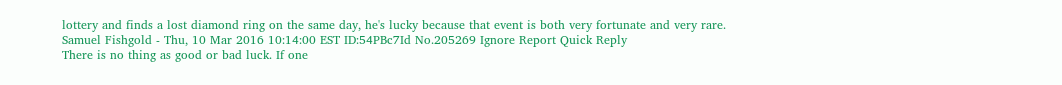lottery and finds a lost diamond ring on the same day, he's lucky because that event is both very fortunate and very rare.
Samuel Fishgold - Thu, 10 Mar 2016 10:14:00 EST ID:54PBc7Id No.205269 Ignore Report Quick Reply
There is no thing as good or bad luck. If one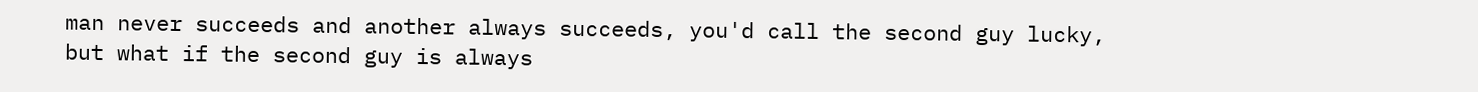man never succeeds and another always succeeds, you'd call the second guy lucky, but what if the second guy is always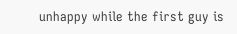unhappy while the first guy is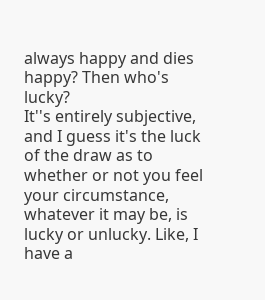always happy and dies happy? Then who's lucky?
It''s entirely subjective, and I guess it's the luck of the draw as to whether or not you feel your circumstance, whatever it may be, is lucky or unlucky. Like, I have a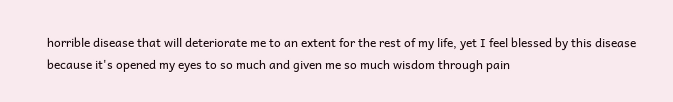horrible disease that will deteriorate me to an extent for the rest of my life, yet I feel blessed by this disease because it's opened my eyes to so much and given me so much wisdom through pain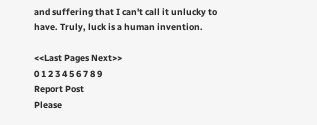and suffering that I can't call it unlucky to have. Truly, luck is a human invention.

<<Last Pages Next>>
0 1 2 3 4 5 6 7 8 9
Report Post
Please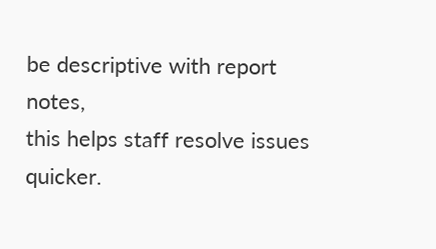be descriptive with report notes,
this helps staff resolve issues quicker.